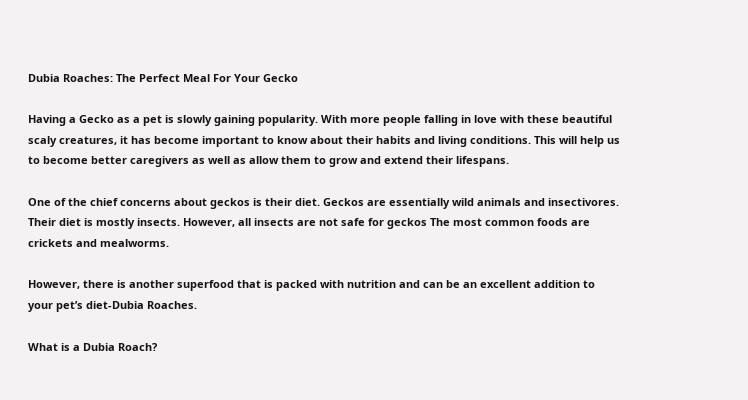Dubia Roaches: The Perfect Meal For Your Gecko

Having a Gecko as a pet is slowly gaining popularity. With more people falling in love with these beautiful scaly creatures, it has become important to know about their habits and living conditions. This will help us to become better caregivers as well as allow them to grow and extend their lifespans.

One of the chief concerns about geckos is their diet. Geckos are essentially wild animals and insectivores. Their diet is mostly insects. However, all insects are not safe for geckos The most common foods are crickets and mealworms.

However, there is another superfood that is packed with nutrition and can be an excellent addition to your pet’s diet-Dubia Roaches.

What is a Dubia Roach?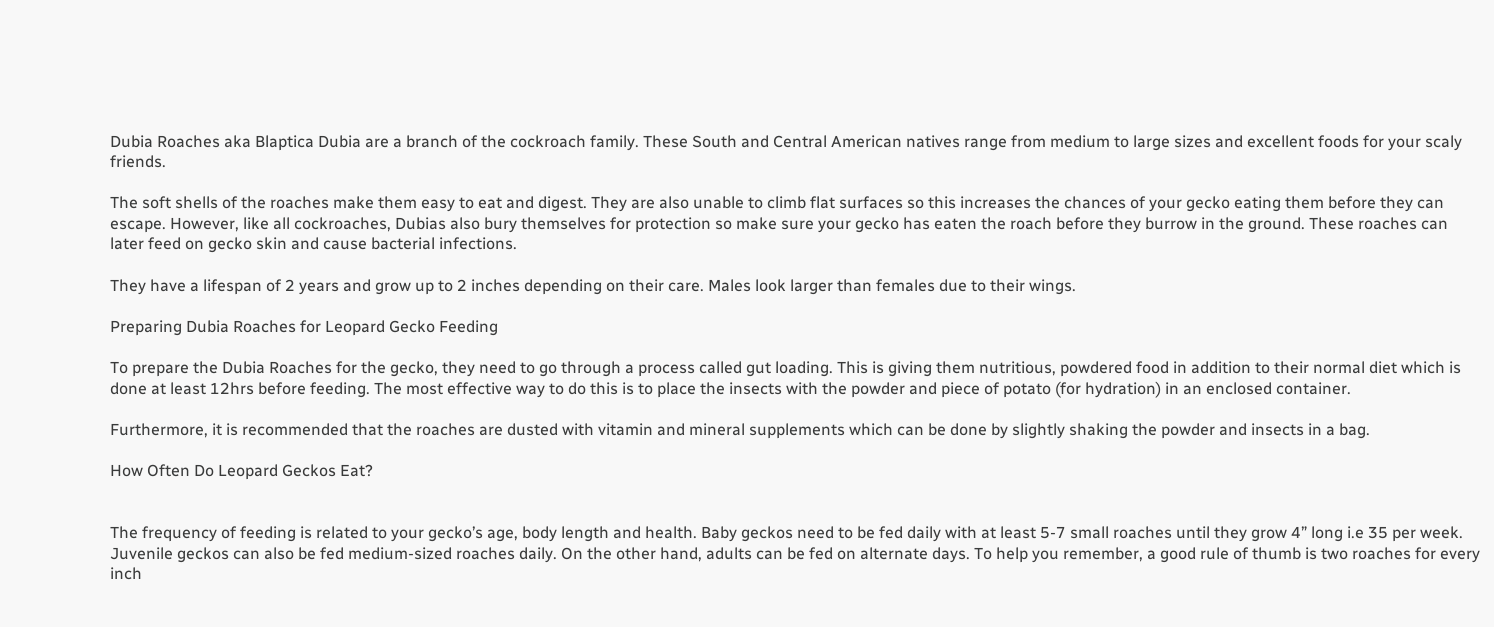Dubia Roaches aka Blaptica Dubia are a branch of the cockroach family. These South and Central American natives range from medium to large sizes and excellent foods for your scaly friends.

The soft shells of the roaches make them easy to eat and digest. They are also unable to climb flat surfaces so this increases the chances of your gecko eating them before they can escape. However, like all cockroaches, Dubias also bury themselves for protection so make sure your gecko has eaten the roach before they burrow in the ground. These roaches can later feed on gecko skin and cause bacterial infections.

They have a lifespan of 2 years and grow up to 2 inches depending on their care. Males look larger than females due to their wings.

Preparing Dubia Roaches for Leopard Gecko Feeding

To prepare the Dubia Roaches for the gecko, they need to go through a process called gut loading. This is giving them nutritious, powdered food in addition to their normal diet which is done at least 12hrs before feeding. The most effective way to do this is to place the insects with the powder and piece of potato (for hydration) in an enclosed container.

Furthermore, it is recommended that the roaches are dusted with vitamin and mineral supplements which can be done by slightly shaking the powder and insects in a bag.

How Often Do Leopard Geckos Eat?


The frequency of feeding is related to your gecko’s age, body length and health. Baby geckos need to be fed daily with at least 5-7 small roaches until they grow 4” long i.e 35 per week. Juvenile geckos can also be fed medium-sized roaches daily. On the other hand, adults can be fed on alternate days. To help you remember, a good rule of thumb is two roaches for every inch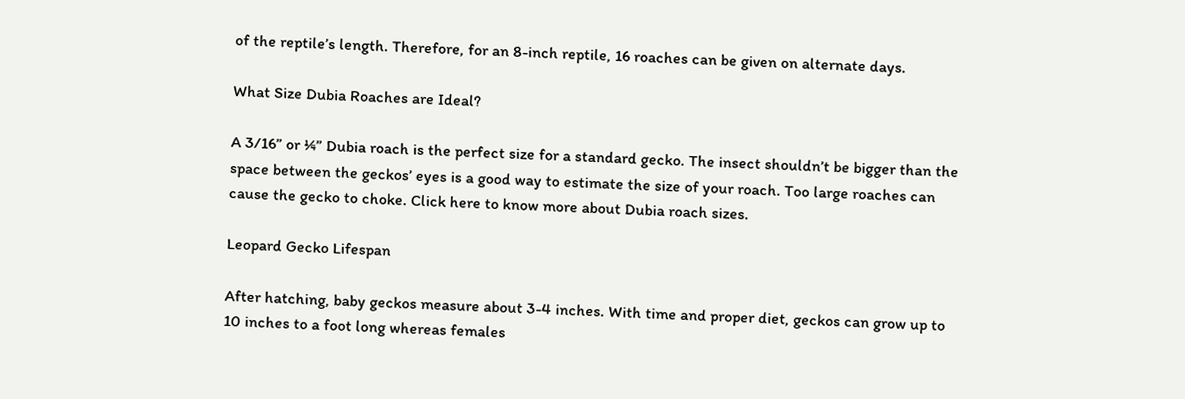of the reptile’s length. Therefore, for an 8-inch reptile, 16 roaches can be given on alternate days.

What Size Dubia Roaches are Ideal?

A 3/16” or ¼” Dubia roach is the perfect size for a standard gecko. The insect shouldn’t be bigger than the space between the geckos’ eyes is a good way to estimate the size of your roach. Too large roaches can cause the gecko to choke. Click here to know more about Dubia roach sizes.

Leopard Gecko Lifespan

After hatching, baby geckos measure about 3-4 inches. With time and proper diet, geckos can grow up to 10 inches to a foot long whereas females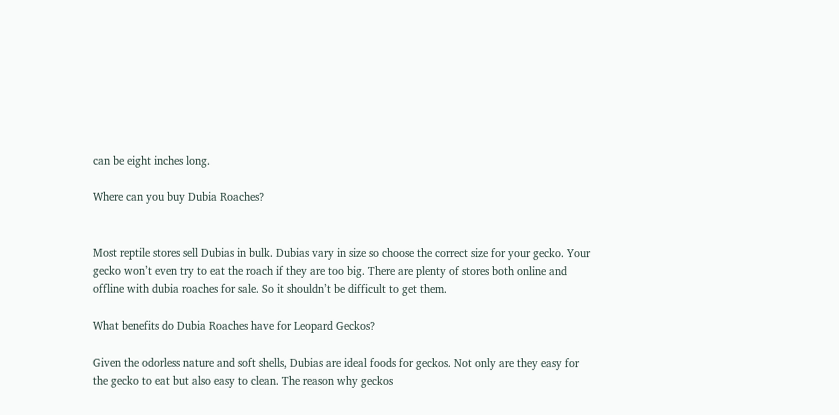can be eight inches long.

Where can you buy Dubia Roaches?


Most reptile stores sell Dubias in bulk. Dubias vary in size so choose the correct size for your gecko. Your gecko won’t even try to eat the roach if they are too big. There are plenty of stores both online and offline with dubia roaches for sale. So it shouldn’t be difficult to get them.

What benefits do Dubia Roaches have for Leopard Geckos?

Given the odorless nature and soft shells, Dubias are ideal foods for geckos. Not only are they easy for the gecko to eat but also easy to clean. The reason why geckos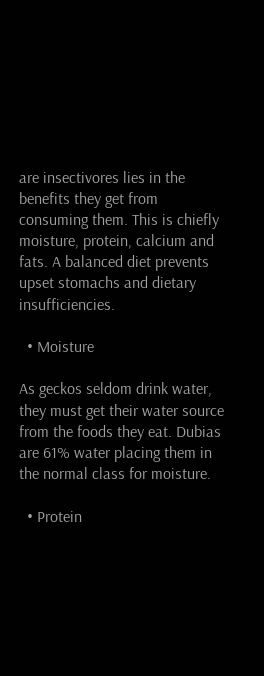are insectivores lies in the benefits they get from consuming them. This is chiefly moisture, protein, calcium and fats. A balanced diet prevents upset stomachs and dietary insufficiencies.

  • Moisture

As geckos seldom drink water, they must get their water source from the foods they eat. Dubias are 61% water placing them in the normal class for moisture.

  • Protein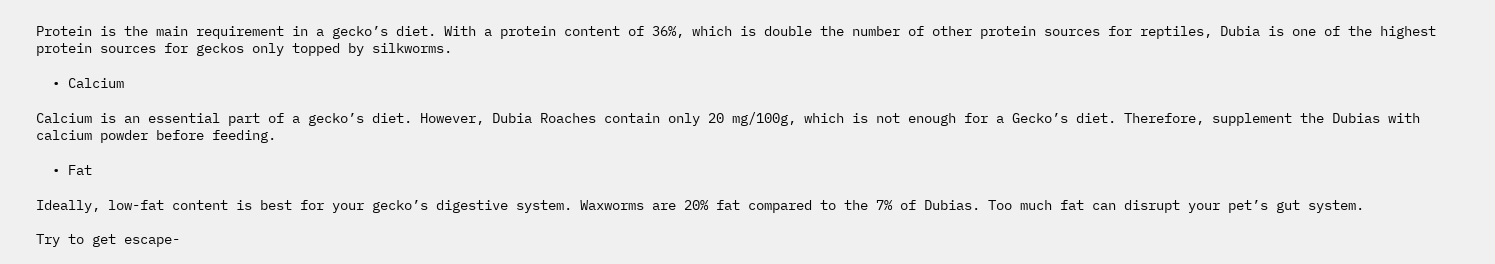Protein is the main requirement in a gecko’s diet. With a protein content of 36%, which is double the number of other protein sources for reptiles, Dubia is one of the highest protein sources for geckos only topped by silkworms.

  • Calcium

Calcium is an essential part of a gecko’s diet. However, Dubia Roaches contain only 20 mg/100g, which is not enough for a Gecko’s diet. Therefore, supplement the Dubias with calcium powder before feeding.

  • Fat

Ideally, low-fat content is best for your gecko’s digestive system. Waxworms are 20% fat compared to the 7% of Dubias. Too much fat can disrupt your pet’s gut system.

Try to get escape-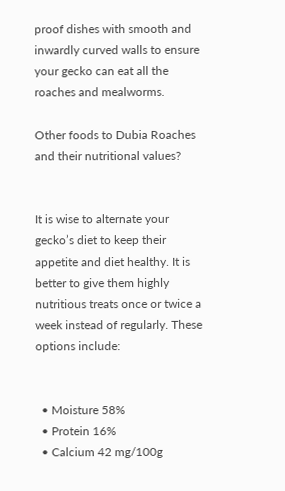proof dishes with smooth and inwardly curved walls to ensure your gecko can eat all the roaches and mealworms.

Other foods to Dubia Roaches and their nutritional values?


It is wise to alternate your gecko’s diet to keep their appetite and diet healthy. It is better to give them highly nutritious treats once or twice a week instead of regularly. These options include:


  • Moisture 58%
  • Protein 16%
  • Calcium 42 mg/100g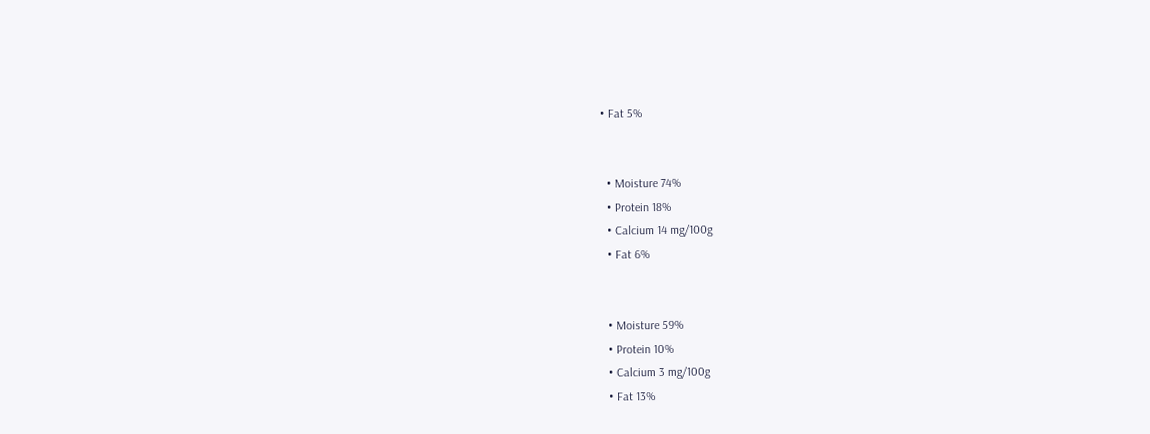• Fat 5%


  • Moisture 74%
  • Protein 18%
  • Calcium 14 mg/100g
  • Fat 6%


  • Moisture 59%
  • Protein 10%
  • Calcium 3 mg/100g
  • Fat 13%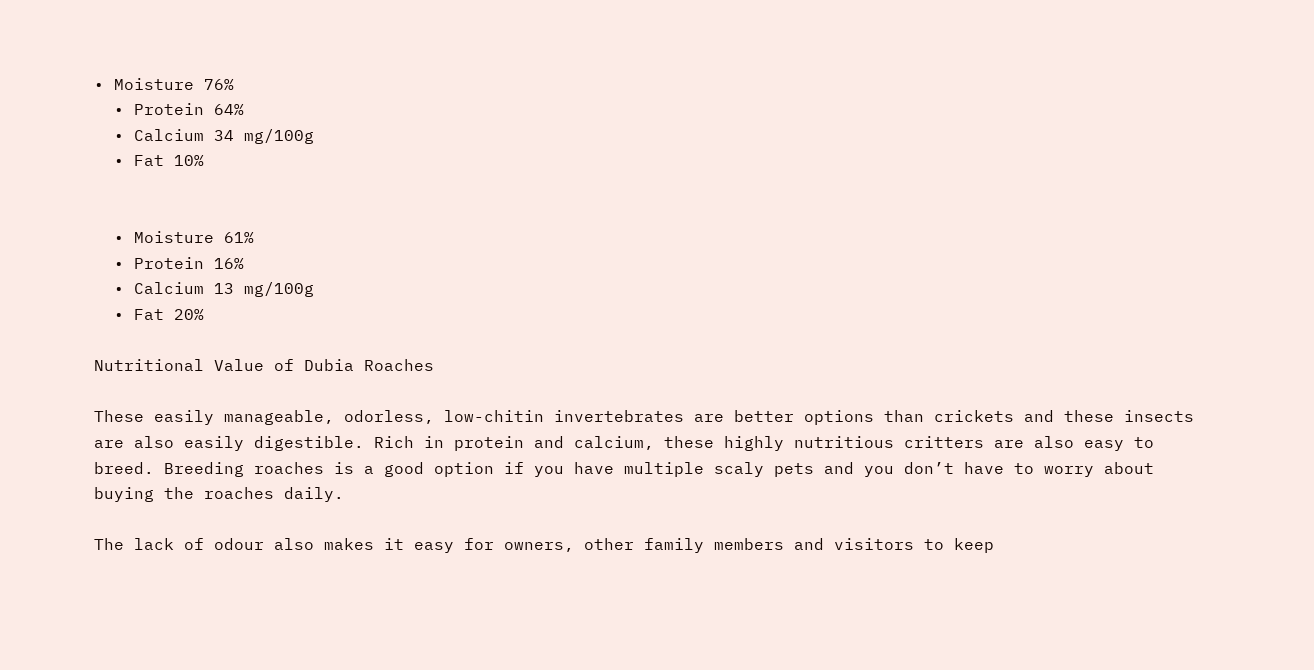• Moisture 76%
  • Protein 64%
  • Calcium 34 mg/100g
  • Fat 10%


  • Moisture 61%
  • Protein 16%
  • Calcium 13 mg/100g
  • Fat 20%

Nutritional Value of Dubia Roaches

These easily manageable, odorless, low-chitin invertebrates are better options than crickets and these insects are also easily digestible. Rich in protein and calcium, these highly nutritious critters are also easy to breed. Breeding roaches is a good option if you have multiple scaly pets and you don’t have to worry about buying the roaches daily.

The lack of odour also makes it easy for owners, other family members and visitors to keep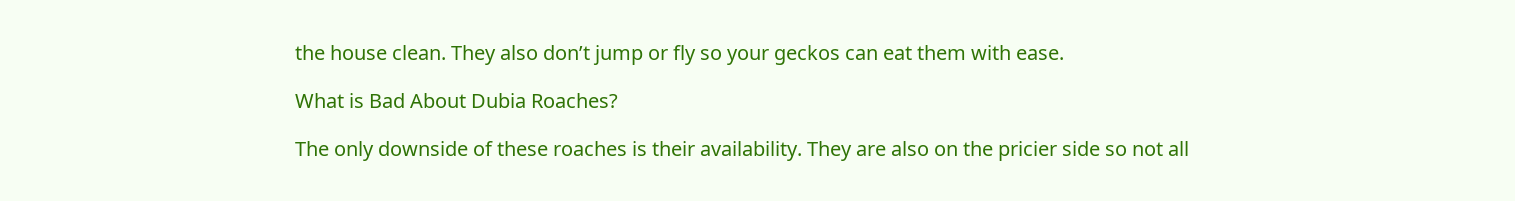the house clean. They also don’t jump or fly so your geckos can eat them with ease.

What is Bad About Dubia Roaches?

The only downside of these roaches is their availability. They are also on the pricier side so not all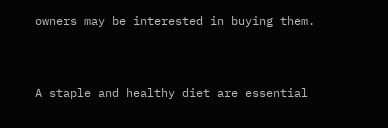owners may be interested in buying them.


A staple and healthy diet are essential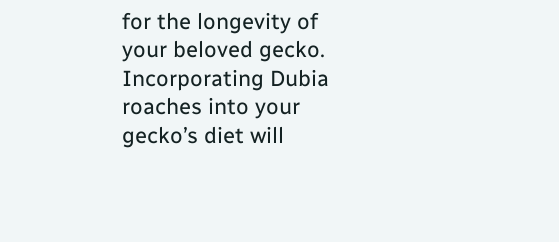for the longevity of your beloved gecko. Incorporating Dubia roaches into your gecko’s diet will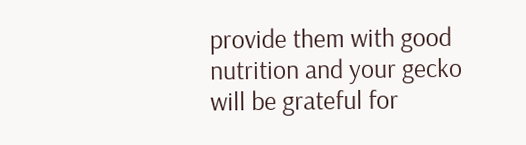provide them with good nutrition and your gecko will be grateful for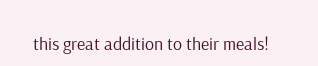this great addition to their meals!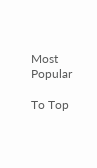Most Popular

To Top